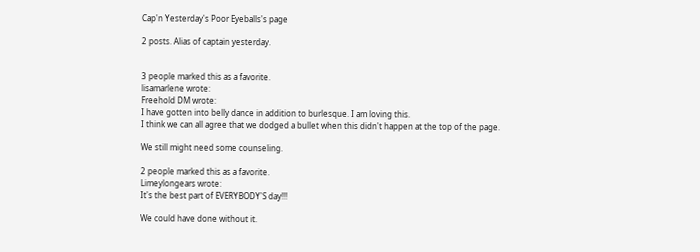Cap'n Yesterday's Poor Eyeballs's page

2 posts. Alias of captain yesterday.


3 people marked this as a favorite.
lisamarlene wrote:
Freehold DM wrote:
I have gotten into belly dance in addition to burlesque. I am loving this.
I think we can all agree that we dodged a bullet when this didn't happen at the top of the page.

We still might need some counseling.

2 people marked this as a favorite.
Limeylongears wrote:
It's the best part of EVERYBODY'S day!!!

We could have done without it.